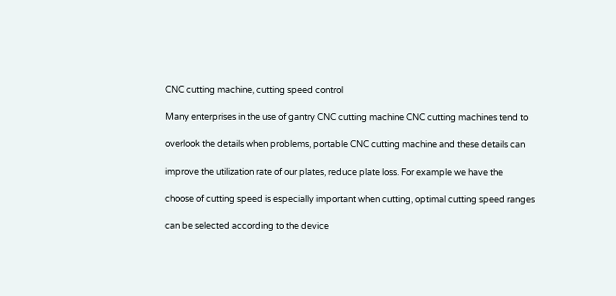CNC cutting machine, cutting speed control

Many enterprises in the use of gantry CNC cutting machine CNC cutting machines tend to

overlook the details when problems, portable CNC cutting machine and these details can

improve the utilization rate of our plates, reduce plate loss. For example we have the

choose of cutting speed is especially important when cutting, optimal cutting speed ranges

can be selected according to the device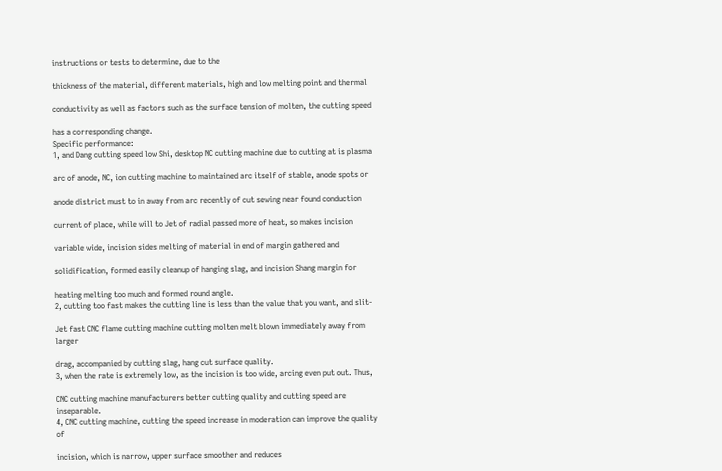instructions or tests to determine, due to the

thickness of the material, different materials, high and low melting point and thermal

conductivity as well as factors such as the surface tension of molten, the cutting speed

has a corresponding change.
Specific performance:
1, and Dang cutting speed low Shi, desktop NC cutting machine due to cutting at is plasma

arc of anode, NC, ion cutting machine to maintained arc itself of stable, anode spots or

anode district must to in away from arc recently of cut sewing near found conduction

current of place, while will to Jet of radial passed more of heat, so makes incision

variable wide, incision sides melting of material in end of margin gathered and

solidification, formed easily cleanup of hanging slag, and incision Shang margin for

heating melting too much and formed round angle.
2, cutting too fast makes the cutting line is less than the value that you want, and slit-

Jet fast CNC flame cutting machine cutting molten melt blown immediately away from larger

drag, accompanied by cutting slag, hang cut surface quality.
3, when the rate is extremely low, as the incision is too wide, arcing even put out. Thus,

CNC cutting machine manufacturers better cutting quality and cutting speed are inseparable.
4, CNC cutting machine, cutting the speed increase in moderation can improve the quality of

incision, which is narrow, upper surface smoother and reduces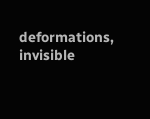deformations, invisible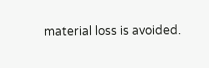material loss is avoided.